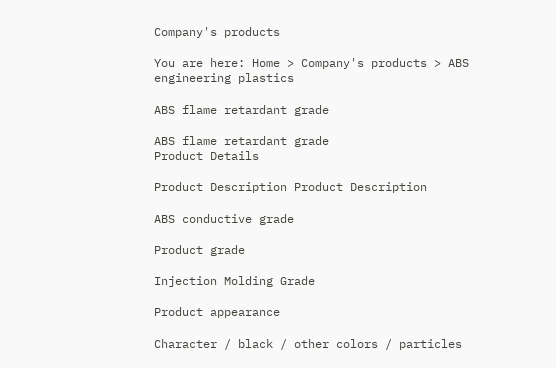Company's products

You are here: Home > Company's products > ABS engineering plastics

ABS flame retardant grade

ABS flame retardant grade
Product Details

Product Description Product Description

ABS conductive grade

Product grade

Injection Molding Grade

Product appearance

Character / black / other colors / particles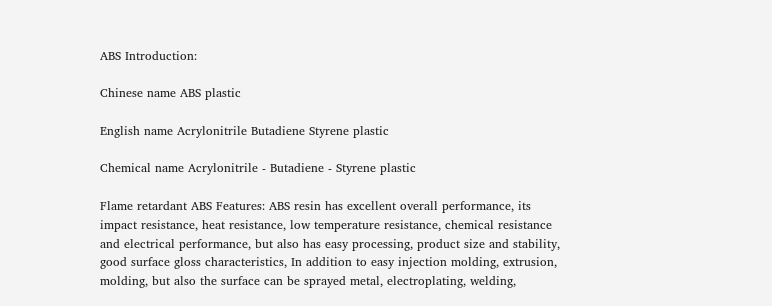ABS Introduction:

Chinese name ABS plastic

English name Acrylonitrile Butadiene Styrene plastic

Chemical name Acrylonitrile - Butadiene - Styrene plastic

Flame retardant ABS Features: ABS resin has excellent overall performance, its impact resistance, heat resistance, low temperature resistance, chemical resistance and electrical performance, but also has easy processing, product size and stability, good surface gloss characteristics, In addition to easy injection molding, extrusion, molding, but also the surface can be sprayed metal, electroplating, welding,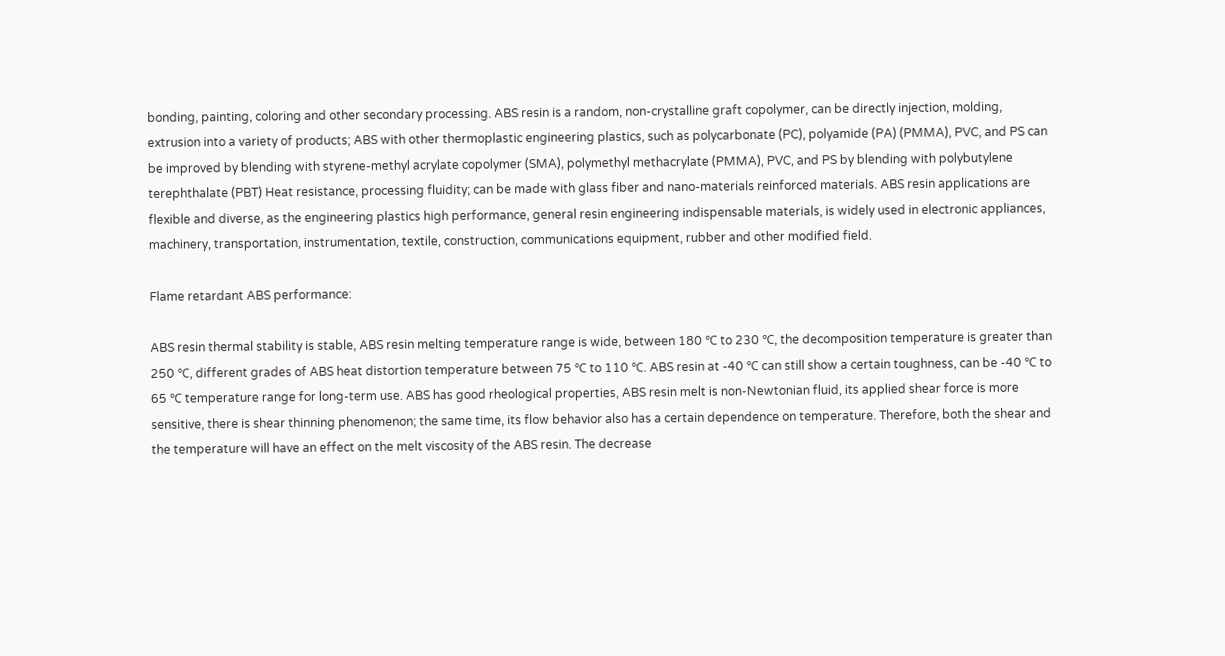bonding, painting, coloring and other secondary processing. ABS resin is a random, non-crystalline graft copolymer, can be directly injection, molding, extrusion into a variety of products; ABS with other thermoplastic engineering plastics, such as polycarbonate (PC), polyamide (PA) (PMMA), PVC, and PS can be improved by blending with styrene-methyl acrylate copolymer (SMA), polymethyl methacrylate (PMMA), PVC, and PS by blending with polybutylene terephthalate (PBT) Heat resistance, processing fluidity; can be made with glass fiber and nano-materials reinforced materials. ABS resin applications are flexible and diverse, as the engineering plastics high performance, general resin engineering indispensable materials, is widely used in electronic appliances, machinery, transportation, instrumentation, textile, construction, communications equipment, rubber and other modified field.

Flame retardant ABS performance:

ABS resin thermal stability is stable, ABS resin melting temperature range is wide, between 180 ℃ to 230 ℃, the decomposition temperature is greater than 250 ℃, different grades of ABS heat distortion temperature between 75 ℃ to 110 ℃. ABS resin at -40 ℃ can still show a certain toughness, can be -40 ℃ to 65 ℃ temperature range for long-term use. ABS has good rheological properties, ABS resin melt is non-Newtonian fluid, its applied shear force is more sensitive, there is shear thinning phenomenon; the same time, its flow behavior also has a certain dependence on temperature. Therefore, both the shear and the temperature will have an effect on the melt viscosity of the ABS resin. The decrease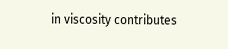in viscosity contributes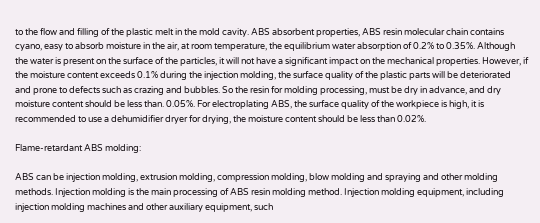to the flow and filling of the plastic melt in the mold cavity. ABS absorbent properties, ABS resin molecular chain contains cyano, easy to absorb moisture in the air, at room temperature, the equilibrium water absorption of 0.2% to 0.35%. Although the water is present on the surface of the particles, it will not have a significant impact on the mechanical properties. However, if the moisture content exceeds 0.1% during the injection molding, the surface quality of the plastic parts will be deteriorated and prone to defects such as crazing and bubbles. So the resin for molding processing, must be dry in advance, and dry moisture content should be less than. 0.05%. For electroplating ABS, the surface quality of the workpiece is high, it is recommended to use a dehumidifier dryer for drying, the moisture content should be less than 0.02%.

Flame-retardant ABS molding:

ABS can be injection molding, extrusion molding, compression molding, blow molding and spraying and other molding methods. Injection molding is the main processing of ABS resin molding method. Injection molding equipment, including injection molding machines and other auxiliary equipment, such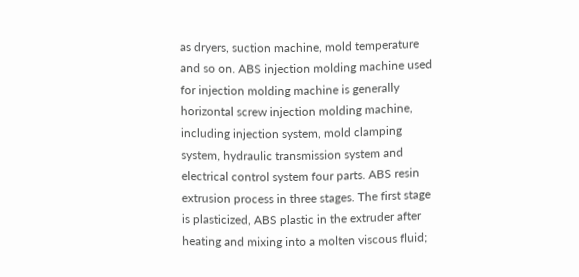as dryers, suction machine, mold temperature and so on. ABS injection molding machine used for injection molding machine is generally horizontal screw injection molding machine, including injection system, mold clamping system, hydraulic transmission system and electrical control system four parts. ABS resin extrusion process in three stages. The first stage is plasticized, ABS plastic in the extruder after heating and mixing into a molten viscous fluid;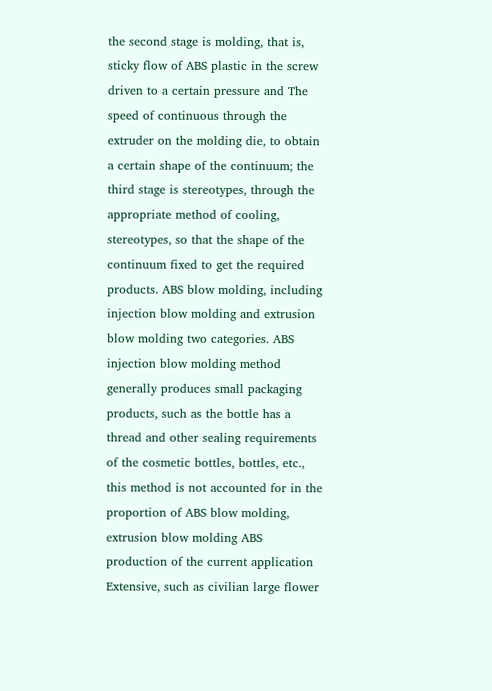the second stage is molding, that is, sticky flow of ABS plastic in the screw driven to a certain pressure and The speed of continuous through the extruder on the molding die, to obtain a certain shape of the continuum; the third stage is stereotypes, through the appropriate method of cooling, stereotypes, so that the shape of the continuum fixed to get the required products. ABS blow molding, including injection blow molding and extrusion blow molding two categories. ABS injection blow molding method generally produces small packaging products, such as the bottle has a thread and other sealing requirements of the cosmetic bottles, bottles, etc., this method is not accounted for in the proportion of ABS blow molding, extrusion blow molding ABS production of the current application Extensive, such as civilian large flower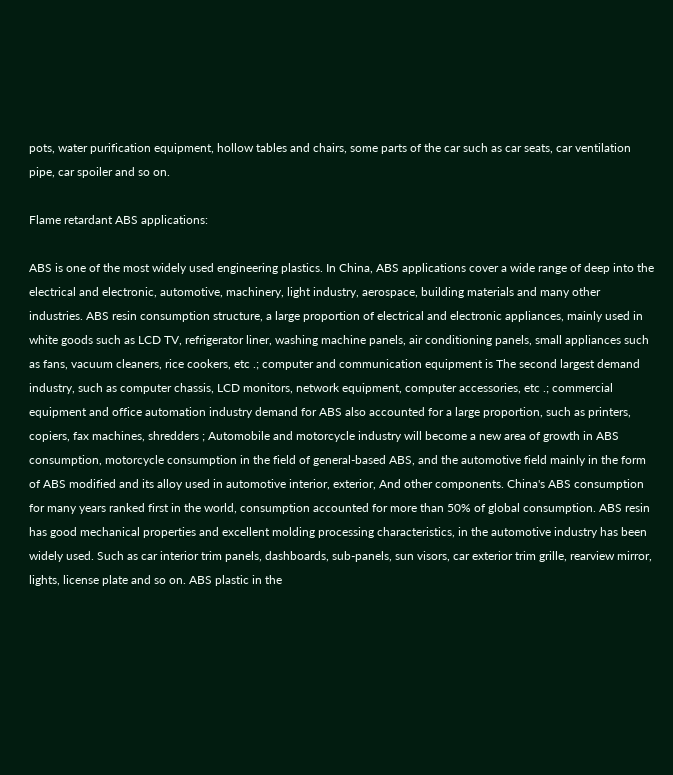pots, water purification equipment, hollow tables and chairs, some parts of the car such as car seats, car ventilation pipe, car spoiler and so on.

Flame retardant ABS applications:

ABS is one of the most widely used engineering plastics. In China, ABS applications cover a wide range of deep into the electrical and electronic, automotive, machinery, light industry, aerospace, building materials and many other industries. ABS resin consumption structure, a large proportion of electrical and electronic appliances, mainly used in white goods such as LCD TV, refrigerator liner, washing machine panels, air conditioning panels, small appliances such as fans, vacuum cleaners, rice cookers, etc .; computer and communication equipment is The second largest demand industry, such as computer chassis, LCD monitors, network equipment, computer accessories, etc .; commercial equipment and office automation industry demand for ABS also accounted for a large proportion, such as printers, copiers, fax machines, shredders ; Automobile and motorcycle industry will become a new area of growth in ABS consumption, motorcycle consumption in the field of general-based ABS, and the automotive field mainly in the form of ABS modified and its alloy used in automotive interior, exterior, And other components. China's ABS consumption for many years ranked first in the world, consumption accounted for more than 50% of global consumption. ABS resin has good mechanical properties and excellent molding processing characteristics, in the automotive industry has been widely used. Such as car interior trim panels, dashboards, sub-panels, sun visors, car exterior trim grille, rearview mirror, lights, license plate and so on. ABS plastic in the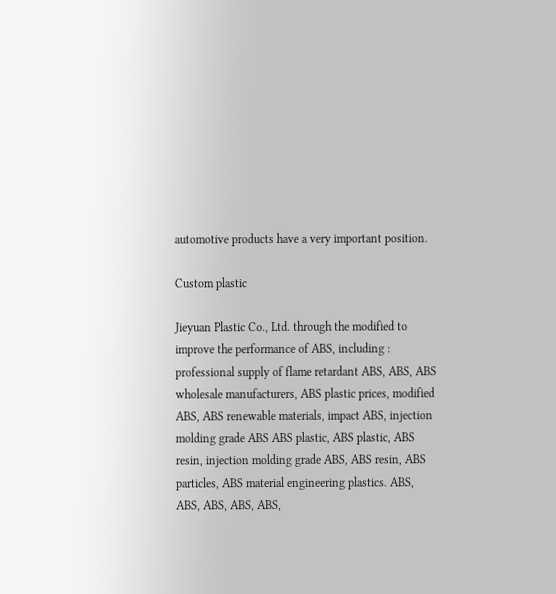automotive products have a very important position.

Custom plastic

Jieyuan Plastic Co., Ltd. through the modified to improve the performance of ABS, including : professional supply of flame retardant ABS, ABS, ABS wholesale manufacturers, ABS plastic prices, modified ABS, ABS renewable materials, impact ABS, injection molding grade ABS ABS plastic, ABS plastic, ABS resin, injection molding grade ABS, ABS resin, ABS particles, ABS material engineering plastics. ABS, ABS, ABS, ABS, ABS,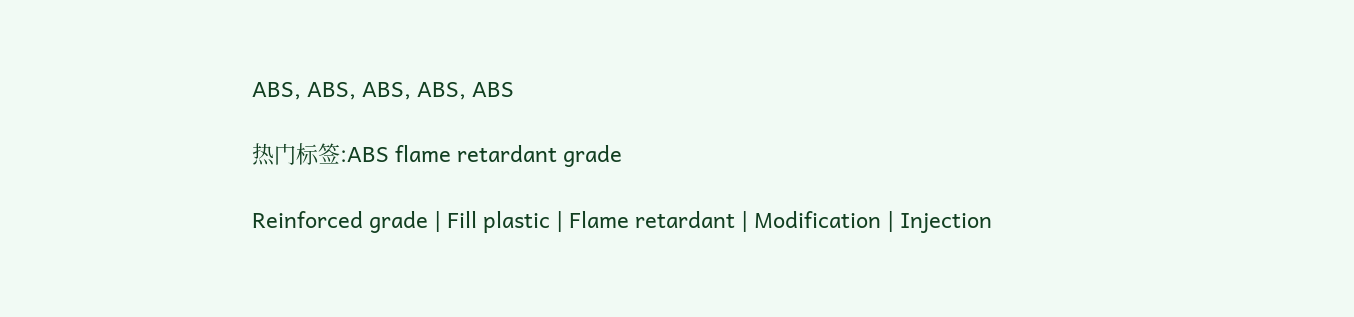ABS, ABS, ABS, ABS, ABS

热门标签:ABS flame retardant grade

Reinforced grade | Fill plastic | Flame retardant | Modification | Injection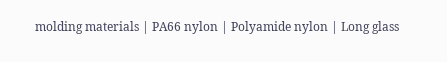molding materials | PA66 nylon | Polyamide nylon | Long glass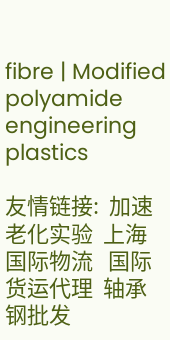fibre | Modified polyamide engineering plastics

友情链接:  加速老化实验  上海国际物流   国际货运代理  轴承钢批发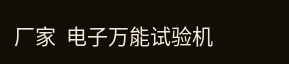厂家  电子万能试验机